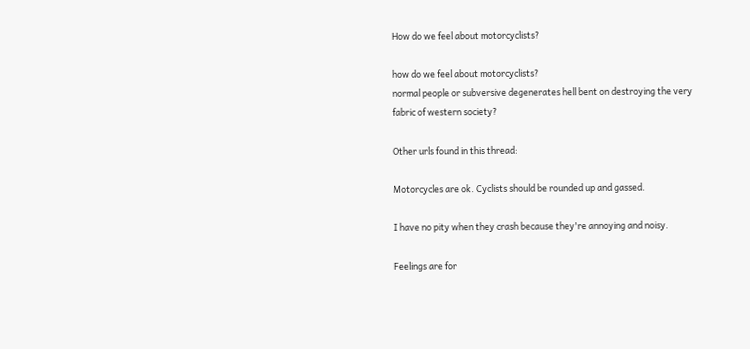How do we feel about motorcyclists?

how do we feel about motorcyclists?
normal people or subversive degenerates hell bent on destroying the very fabric of western society?

Other urls found in this thread:

Motorcycles are ok. Cyclists should be rounded up and gassed.

I have no pity when they crash because they're annoying and noisy.

Feelings are for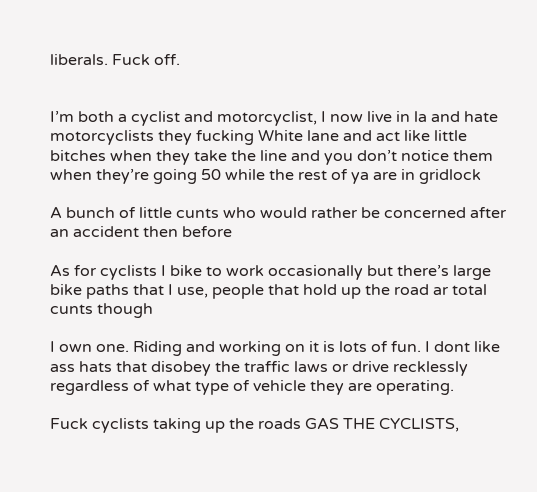liberals. Fuck off.


I’m both a cyclist and motorcyclist, I now live in la and hate motorcyclists they fucking White lane and act like little bitches when they take the line and you don’t notice them when they’re going 50 while the rest of ya are in gridlock

A bunch of little cunts who would rather be concerned after an accident then before

As for cyclists I bike to work occasionally but there’s large bike paths that I use, people that hold up the road ar total cunts though

I own one. Riding and working on it is lots of fun. I dont like ass hats that disobey the traffic laws or drive recklessly regardless of what type of vehicle they are operating.

Fuck cyclists taking up the roads GAS THE CYCLISTS,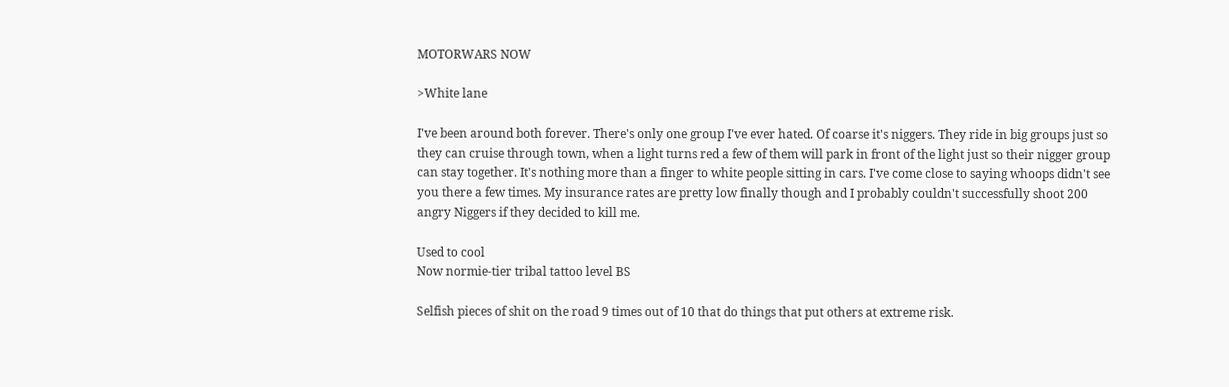MOTORWARS NOW

>White lane

I've been around both forever. There's only one group I've ever hated. Of coarse it's niggers. They ride in big groups just so they can cruise through town, when a light turns red a few of them will park in front of the light just so their nigger group can stay together. It's nothing more than a finger to white people sitting in cars. I've come close to saying whoops didn't see you there a few times. My insurance rates are pretty low finally though and I probably couldn't successfully shoot 200 angry Niggers if they decided to kill me.

Used to cool
Now normie-tier tribal tattoo level BS

Selfish pieces of shit on the road 9 times out of 10 that do things that put others at extreme risk.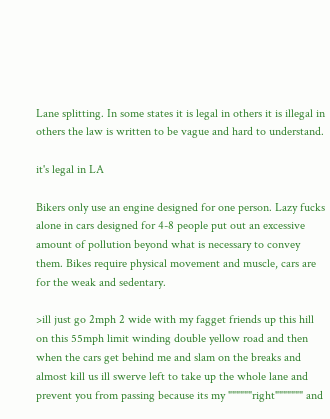Lane splitting. In some states it is legal in others it is illegal in others the law is written to be vague and hard to understand.

it's legal in LA

Bikers only use an engine designed for one person. Lazy fucks alone in cars designed for 4-8 people put out an excessive amount of pollution beyond what is necessary to convey them. Bikes require physical movement and muscle, cars are for the weak and sedentary.

>ill just go 2mph 2 wide with my fagget friends up this hill on this 55mph limit winding double yellow road and then when the cars get behind me and slam on the breaks and almost kill us ill swerve left to take up the whole lane and prevent you from passing because its my """"""right""""""" and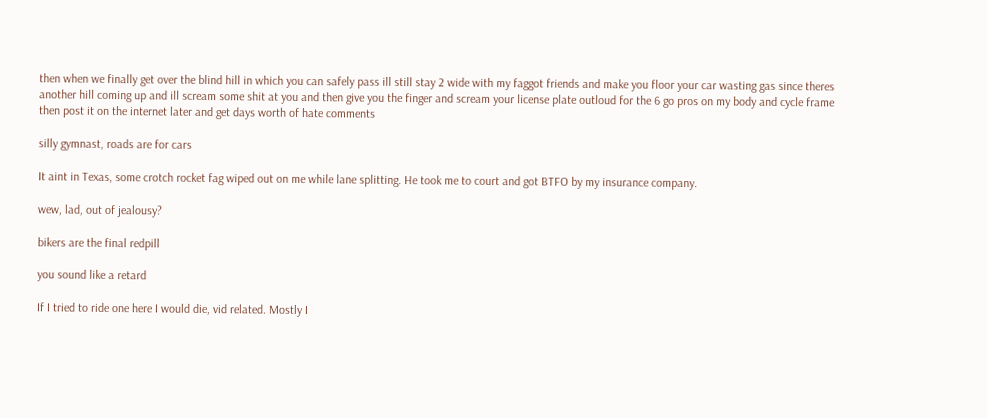then when we finally get over the blind hill in which you can safely pass ill still stay 2 wide with my faggot friends and make you floor your car wasting gas since theres another hill coming up and ill scream some shit at you and then give you the finger and scream your license plate outloud for the 6 go pros on my body and cycle frame then post it on the internet later and get days worth of hate comments

silly gymnast, roads are for cars

It aint in Texas, some crotch rocket fag wiped out on me while lane splitting. He took me to court and got BTFO by my insurance company.

wew, lad, out of jealousy?

bikers are the final redpill

you sound like a retard

If I tried to ride one here I would die, vid related. Mostly I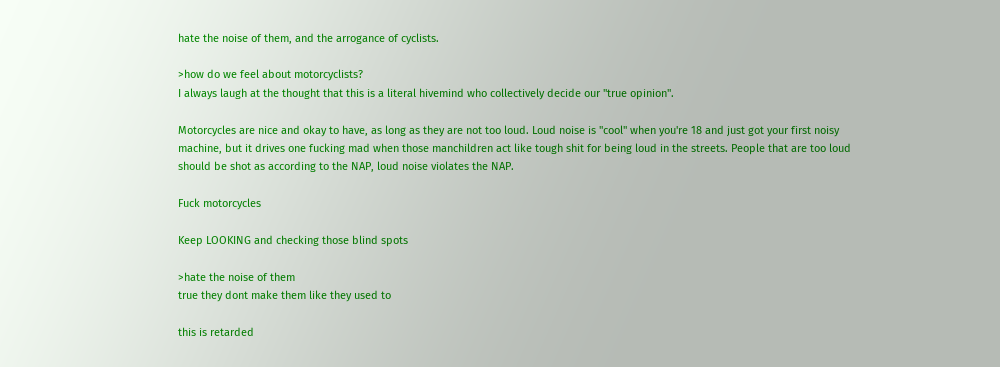hate the noise of them, and the arrogance of cyclists.

>how do we feel about motorcyclists?
I always laugh at the thought that this is a literal hivemind who collectively decide our ''true opinion''.

Motorcycles are nice and okay to have, as long as they are not too loud. Loud noise is ''cool'' when you're 18 and just got your first noisy machine, but it drives one fucking mad when those manchildren act like tough shit for being loud in the streets. People that are too loud should be shot as according to the NAP, loud noise violates the NAP.

Fuck motorcycles

Keep LOOKING and checking those blind spots

>hate the noise of them
true they dont make them like they used to

this is retarded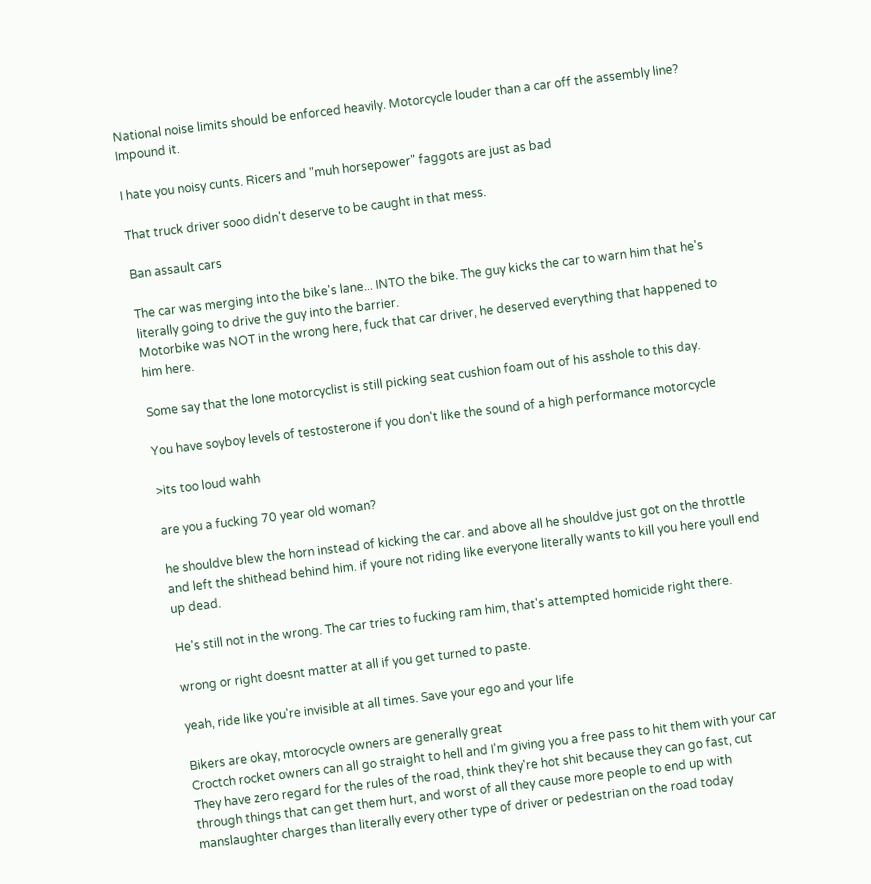National noise limits should be enforced heavily. Motorcycle louder than a car off the assembly line? Impound it.

I hate you noisy cunts. Ricers and "muh horsepower" faggots are just as bad

That truck driver sooo didn't deserve to be caught in that mess.

Ban assault cars

The car was merging into the bike's lane... INTO the bike. The guy kicks the car to warn him that he's literally going to drive the guy into the barrier.
Motorbike was NOT in the wrong here, fuck that car driver, he deserved everything that happened to him here.

Some say that the lone motorcyclist is still picking seat cushion foam out of his asshole to this day.

You have soyboy levels of testosterone if you don't like the sound of a high performance motorcycle

>its too loud wahh

are you a fucking 70 year old woman?

he shouldve blew the horn instead of kicking the car. and above all he shouldve just got on the throttle and left the shithead behind him. if youre not riding like everyone literally wants to kill you here youll end up dead.

He's still not in the wrong. The car tries to fucking ram him, that's attempted homicide right there.

wrong or right doesnt matter at all if you get turned to paste.

yeah, ride like you're invisible at all times. Save your ego and your life

Bikers are okay, mtorocycle owners are generally great
Croctch rocket owners can all go straight to hell and I'm giving you a free pass to hit them with your car
They have zero regard for the rules of the road, think they're hot shit because they can go fast, cut through things that can get them hurt, and worst of all they cause more people to end up with manslaughter charges than literally every other type of driver or pedestrian on the road today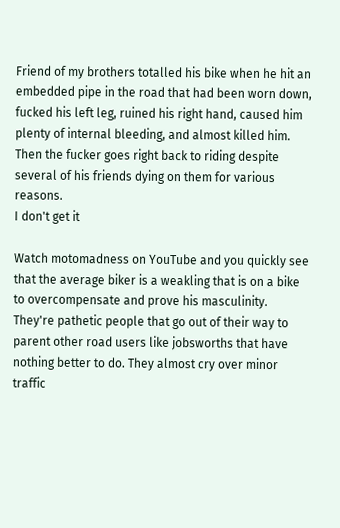Friend of my brothers totalled his bike when he hit an embedded pipe in the road that had been worn down, fucked his left leg, ruined his right hand, caused him plenty of internal bleeding, and almost killed him. Then the fucker goes right back to riding despite several of his friends dying on them for various reasons.
I don't get it

Watch motomadness on YouTube and you quickly see that the average biker is a weakling that is on a bike to overcompensate and prove his masculinity. They're pathetic people that go out of their way to parent other road users like jobsworths that have nothing better to do. They almost cry over minor traffic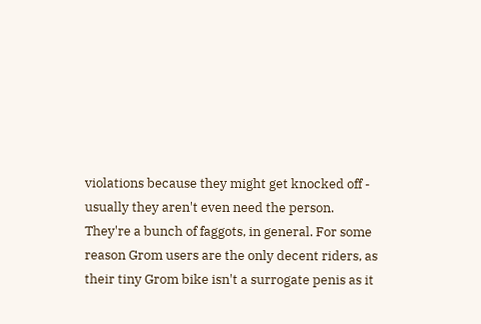violations because they might get knocked off - usually they aren't even need the person. They're a bunch of faggots, in general. For some reason Grom users are the only decent riders, as their tiny Grom bike isn't a surrogate penis as it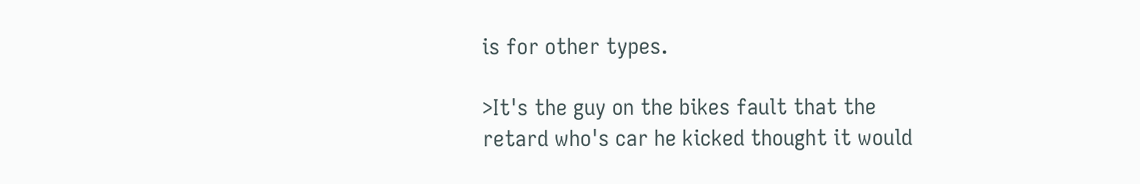is for other types.

>It's the guy on the bikes fault that the retard who's car he kicked thought it would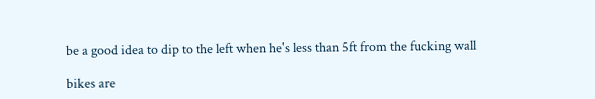be a good idea to dip to the left when he's less than 5ft from the fucking wall

bikes are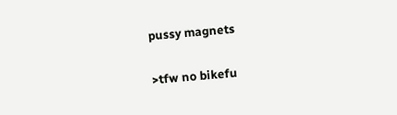pussy magnets

>tfw no bikefu